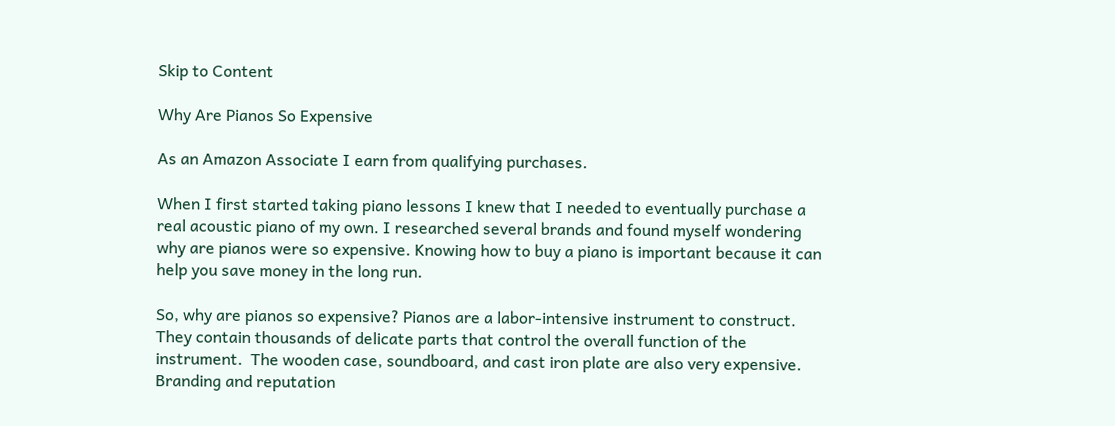Skip to Content

Why Are Pianos So Expensive

As an Amazon Associate I earn from qualifying purchases.

When I first started taking piano lessons I knew that I needed to eventually purchase a real acoustic piano of my own. I researched several brands and found myself wondering why are pianos were so expensive. Knowing how to buy a piano is important because it can help you save money in the long run.

So, why are pianos so expensive? Pianos are a labor-intensive instrument to construct. They contain thousands of delicate parts that control the overall function of the instrument.  The wooden case, soundboard, and cast iron plate are also very expensive. Branding and reputation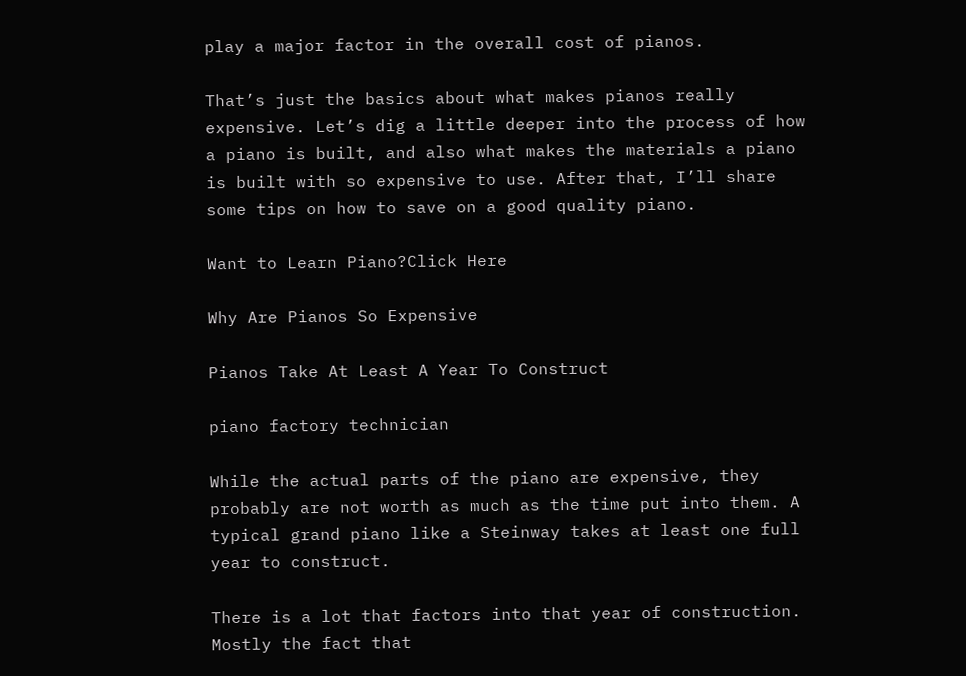play a major factor in the overall cost of pianos.

That’s just the basics about what makes pianos really expensive. Let’s dig a little deeper into the process of how a piano is built, and also what makes the materials a piano is built with so expensive to use. After that, I’ll share some tips on how to save on a good quality piano.

Want to Learn Piano?Click Here

Why Are Pianos So Expensive

Pianos Take At Least A Year To Construct

piano factory technician

While the actual parts of the piano are expensive, they probably are not worth as much as the time put into them. A typical grand piano like a Steinway takes at least one full year to construct.

There is a lot that factors into that year of construction. Mostly the fact that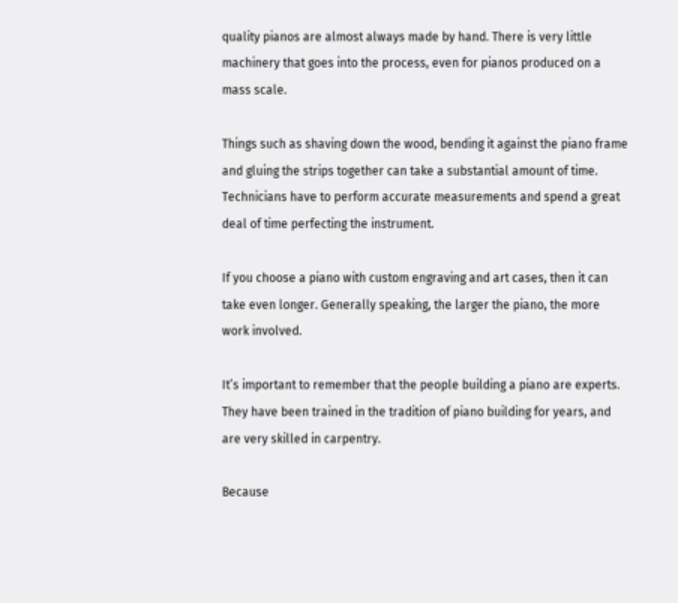quality pianos are almost always made by hand. There is very little machinery that goes into the process, even for pianos produced on a mass scale.

Things such as shaving down the wood, bending it against the piano frame and gluing the strips together can take a substantial amount of time. Technicians have to perform accurate measurements and spend a great deal of time perfecting the instrument.

If you choose a piano with custom engraving and art cases, then it can take even longer. Generally speaking, the larger the piano, the more work involved.

It’s important to remember that the people building a piano are experts. They have been trained in the tradition of piano building for years, and are very skilled in carpentry.

Because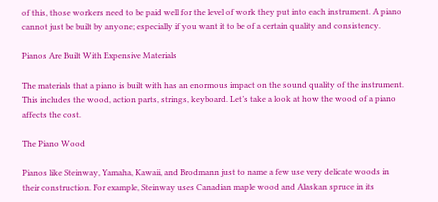of this, those workers need to be paid well for the level of work they put into each instrument. A piano cannot just be built by anyone; especially if you want it to be of a certain quality and consistency.

Pianos Are Built With Expensive Materials

The materials that a piano is built with has an enormous impact on the sound quality of the instrument. This includes the wood, action parts, strings, keyboard. Let’s take a look at how the wood of a piano affects the cost.

The Piano Wood

Pianos like Steinway, Yamaha, Kawaii, and Brodmann just to name a few use very delicate woods in their construction. For example, Steinway uses Canadian maple wood and Alaskan spruce in its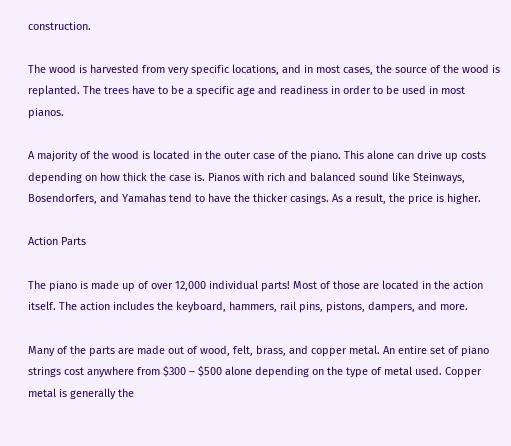construction.

The wood is harvested from very specific locations, and in most cases, the source of the wood is replanted. The trees have to be a specific age and readiness in order to be used in most pianos.

A majority of the wood is located in the outer case of the piano. This alone can drive up costs depending on how thick the case is. Pianos with rich and balanced sound like Steinways, Bosendorfers, and Yamahas tend to have the thicker casings. As a result, the price is higher.

Action Parts

The piano is made up of over 12,000 individual parts! Most of those are located in the action itself. The action includes the keyboard, hammers, rail pins, pistons, dampers, and more.

Many of the parts are made out of wood, felt, brass, and copper metal. An entire set of piano strings cost anywhere from $300 – $500 alone depending on the type of metal used. Copper metal is generally the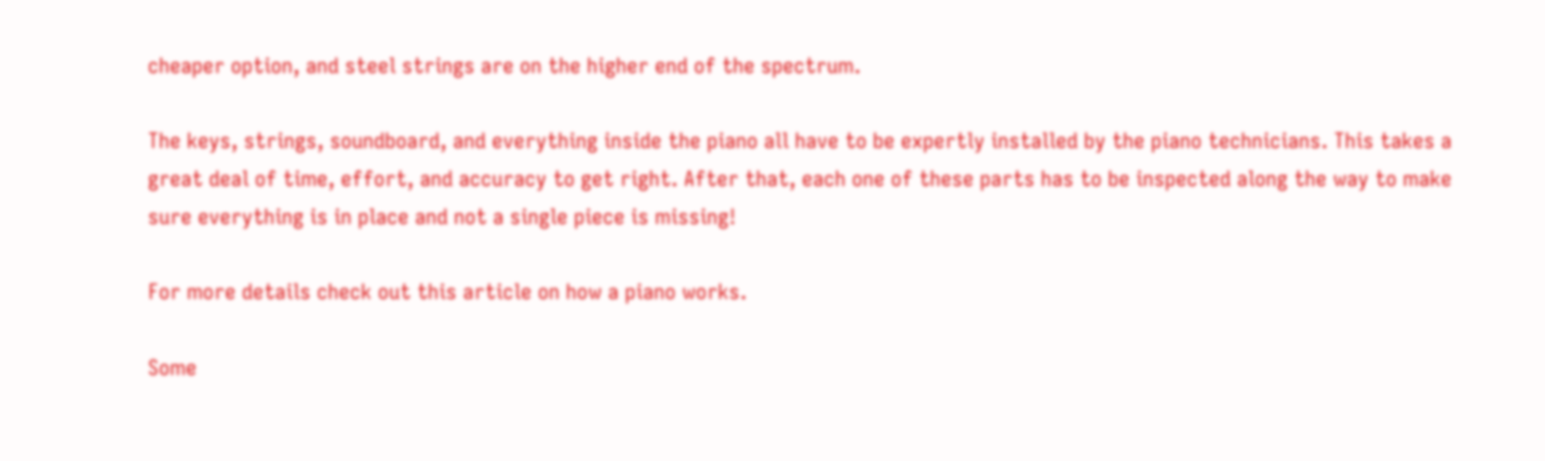cheaper option, and steel strings are on the higher end of the spectrum.

The keys, strings, soundboard, and everything inside the piano all have to be expertly installed by the piano technicians. This takes a great deal of time, effort, and accuracy to get right. After that, each one of these parts has to be inspected along the way to make sure everything is in place and not a single piece is missing!

For more details check out this article on how a piano works.

Some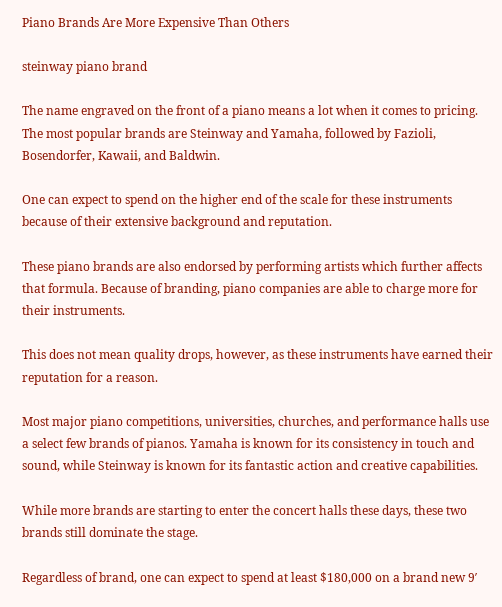Piano Brands Are More Expensive Than Others

steinway piano brand

The name engraved on the front of a piano means a lot when it comes to pricing. The most popular brands are Steinway and Yamaha, followed by Fazioli, Bosendorfer, Kawaii, and Baldwin.

One can expect to spend on the higher end of the scale for these instruments because of their extensive background and reputation.

These piano brands are also endorsed by performing artists which further affects that formula. Because of branding, piano companies are able to charge more for their instruments.

This does not mean quality drops, however, as these instruments have earned their reputation for a reason.

Most major piano competitions, universities, churches, and performance halls use a select few brands of pianos. Yamaha is known for its consistency in touch and sound, while Steinway is known for its fantastic action and creative capabilities.

While more brands are starting to enter the concert halls these days, these two brands still dominate the stage.

Regardless of brand, one can expect to spend at least $180,000 on a brand new 9′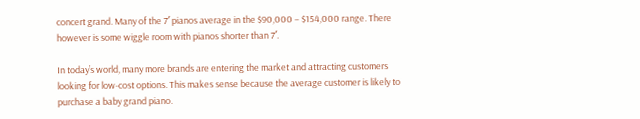concert grand. Many of the 7′ pianos average in the $90,000 – $154,000 range. There however is some wiggle room with pianos shorter than 7′.

In today’s world, many more brands are entering the market and attracting customers looking for low-cost options. This makes sense because the average customer is likely to purchase a baby grand piano.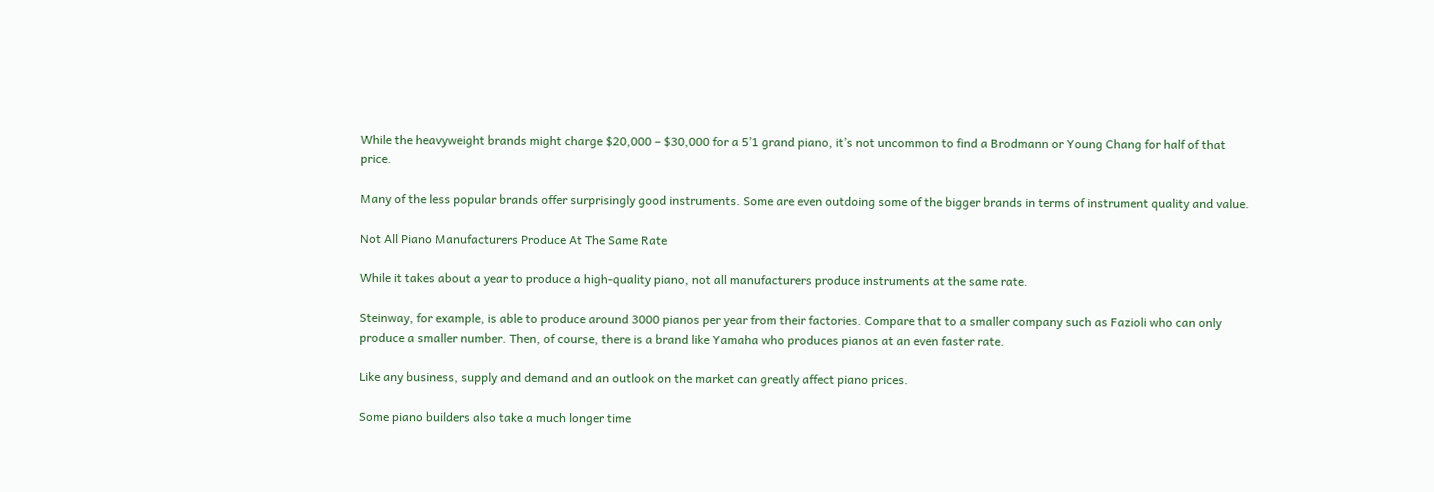While the heavyweight brands might charge $20,000 – $30,000 for a 5’1 grand piano, it’s not uncommon to find a Brodmann or Young Chang for half of that price.

Many of the less popular brands offer surprisingly good instruments. Some are even outdoing some of the bigger brands in terms of instrument quality and value.

Not All Piano Manufacturers Produce At The Same Rate

While it takes about a year to produce a high-quality piano, not all manufacturers produce instruments at the same rate.

Steinway, for example, is able to produce around 3000 pianos per year from their factories. Compare that to a smaller company such as Fazioli who can only produce a smaller number. Then, of course, there is a brand like Yamaha who produces pianos at an even faster rate.

Like any business, supply and demand and an outlook on the market can greatly affect piano prices.

Some piano builders also take a much longer time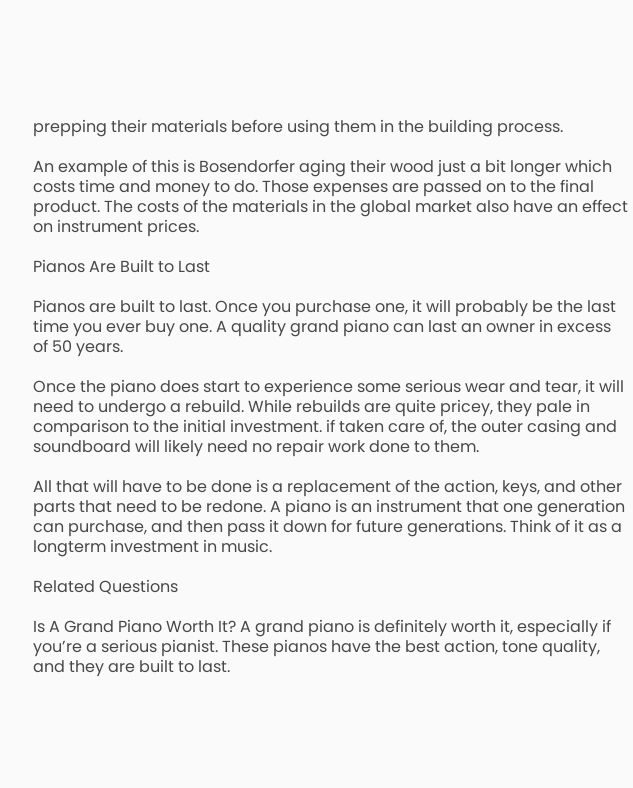prepping their materials before using them in the building process.

An example of this is Bosendorfer aging their wood just a bit longer which costs time and money to do. Those expenses are passed on to the final product. The costs of the materials in the global market also have an effect on instrument prices.

Pianos Are Built to Last

Pianos are built to last. Once you purchase one, it will probably be the last time you ever buy one. A quality grand piano can last an owner in excess of 50 years.

Once the piano does start to experience some serious wear and tear, it will need to undergo a rebuild. While rebuilds are quite pricey, they pale in comparison to the initial investment. if taken care of, the outer casing and soundboard will likely need no repair work done to them.

All that will have to be done is a replacement of the action, keys, and other parts that need to be redone. A piano is an instrument that one generation can purchase, and then pass it down for future generations. Think of it as a longterm investment in music.

Related Questions

Is A Grand Piano Worth It? A grand piano is definitely worth it, especially if you’re a serious pianist. These pianos have the best action, tone quality, and they are built to last.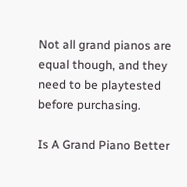Not all grand pianos are equal though, and they need to be playtested before purchasing.

Is A Grand Piano Better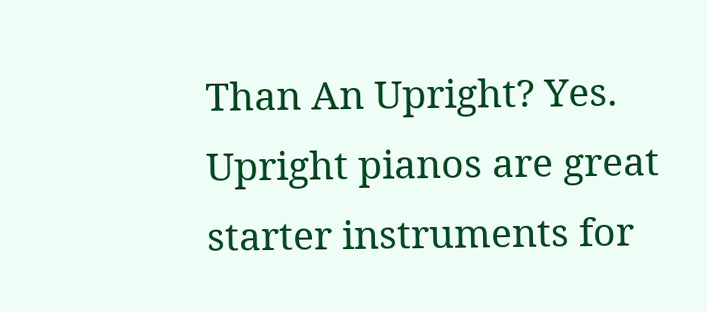Than An Upright? Yes. Upright pianos are great starter instruments for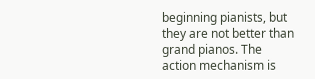beginning pianists, but they are not better than grand pianos. The action mechanism is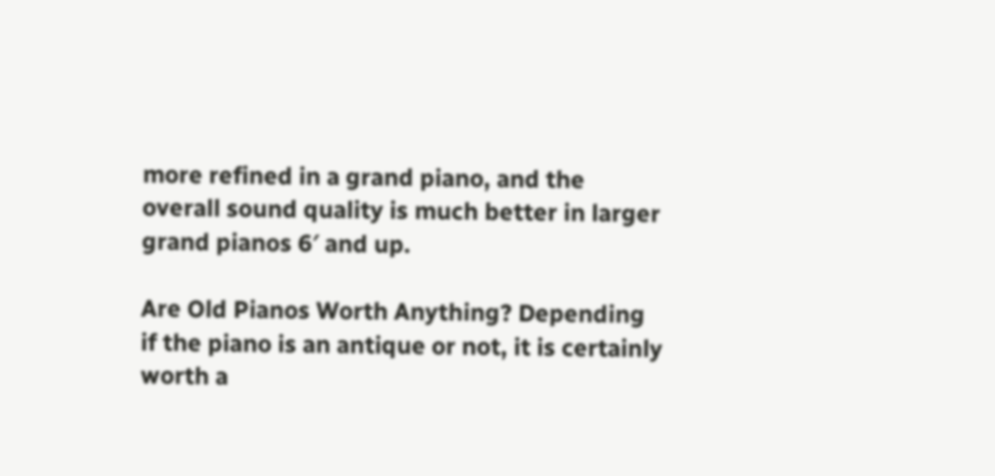more refined in a grand piano, and the overall sound quality is much better in larger grand pianos 6′ and up.

Are Old Pianos Worth Anything? Depending if the piano is an antique or not, it is certainly worth a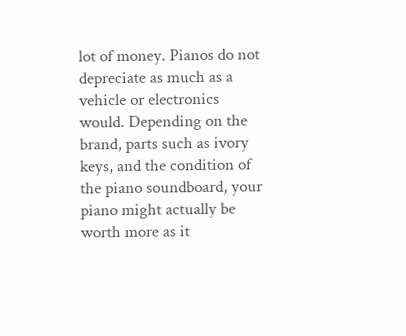lot of money. Pianos do not depreciate as much as a vehicle or electronics would. Depending on the brand, parts such as ivory keys, and the condition of the piano soundboard, your piano might actually be worth more as it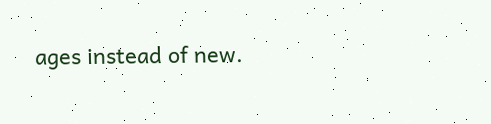ages instead of new.